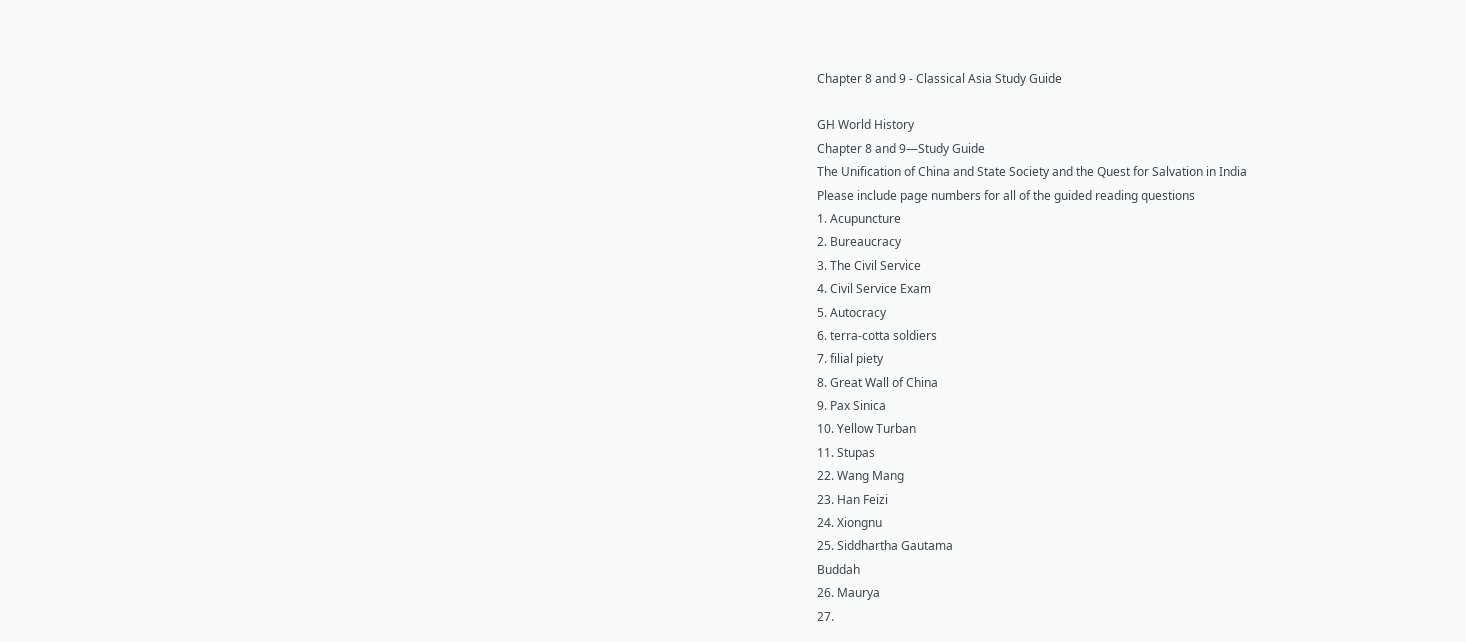Chapter 8 and 9 - Classical Asia Study Guide

GH World History
Chapter 8 and 9—Study Guide
The Unification of China and State Society and the Quest for Salvation in India
Please include page numbers for all of the guided reading questions
1. Acupuncture
2. Bureaucracy
3. The Civil Service
4. Civil Service Exam
5. Autocracy
6. terra-cotta soldiers
7. filial piety
8. Great Wall of China
9. Pax Sinica
10. Yellow Turban
11. Stupas
22. Wang Mang
23. Han Feizi
24. Xiongnu
25. Siddhartha Gautama
Buddah
26. Maurya
27.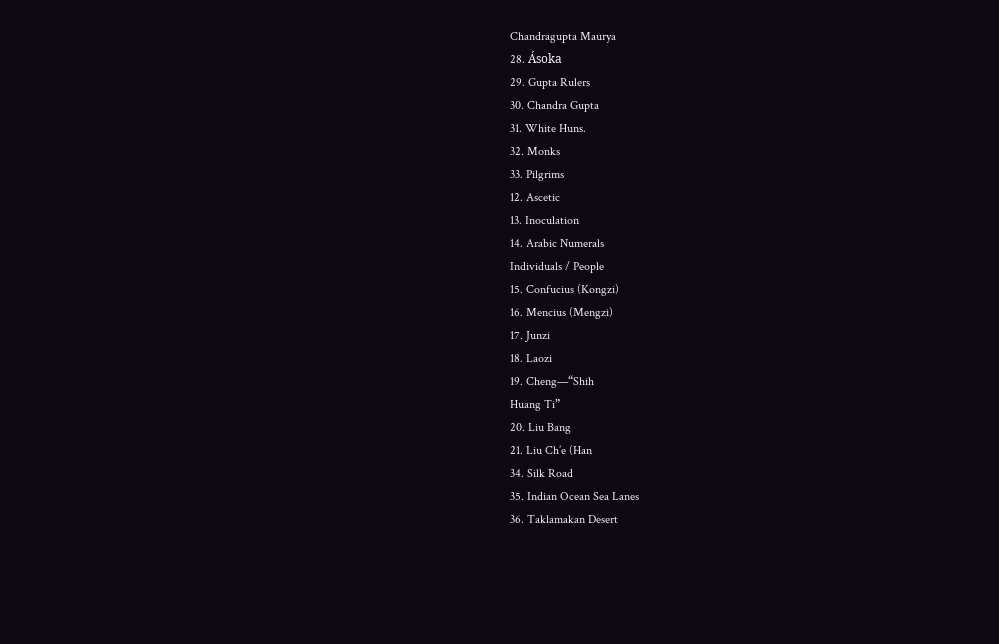Chandragupta Maurya
28. Ásoka
29. Gupta Rulers
30. Chandra Gupta
31. White Huns.
32. Monks
33. Pilgrims
12. Ascetic
13. Inoculation
14. Arabic Numerals
Individuals / People
15. Confucius (Kongzi)
16. Mencius (Mengzi)
17. Junzi
18. Laozi
19. Cheng—“Shih
Huang Ti”
20. Liu Bang
21. Liu Ch’e (Han
34. Silk Road
35. Indian Ocean Sea Lanes
36. Taklamakan Desert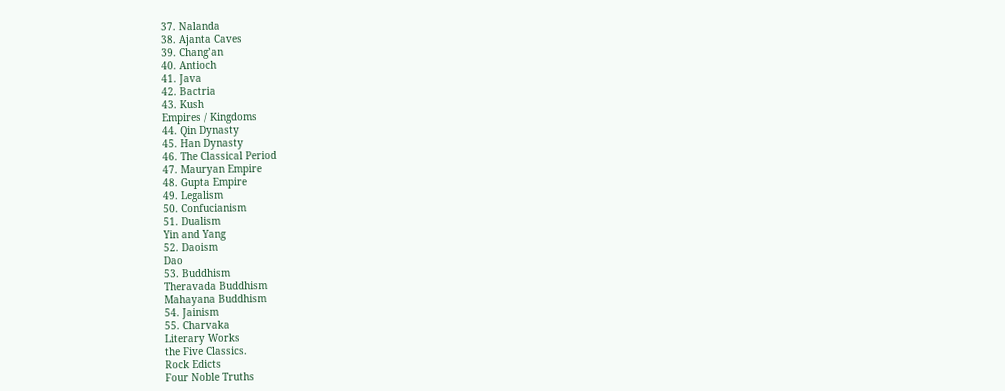37. Nalanda
38. Ajanta Caves
39. Chang’an
40. Antioch
41. Java
42. Bactria
43. Kush
Empires / Kingdoms
44. Qin Dynasty
45. Han Dynasty
46. The Classical Period
47. Mauryan Empire
48. Gupta Empire
49. Legalism
50. Confucianism
51. Dualism
Yin and Yang
52. Daoism
Dao
53. Buddhism
Theravada Buddhism
Mahayana Buddhism
54. Jainism
55. Charvaka
Literary Works
the Five Classics.
Rock Edicts
Four Noble Truths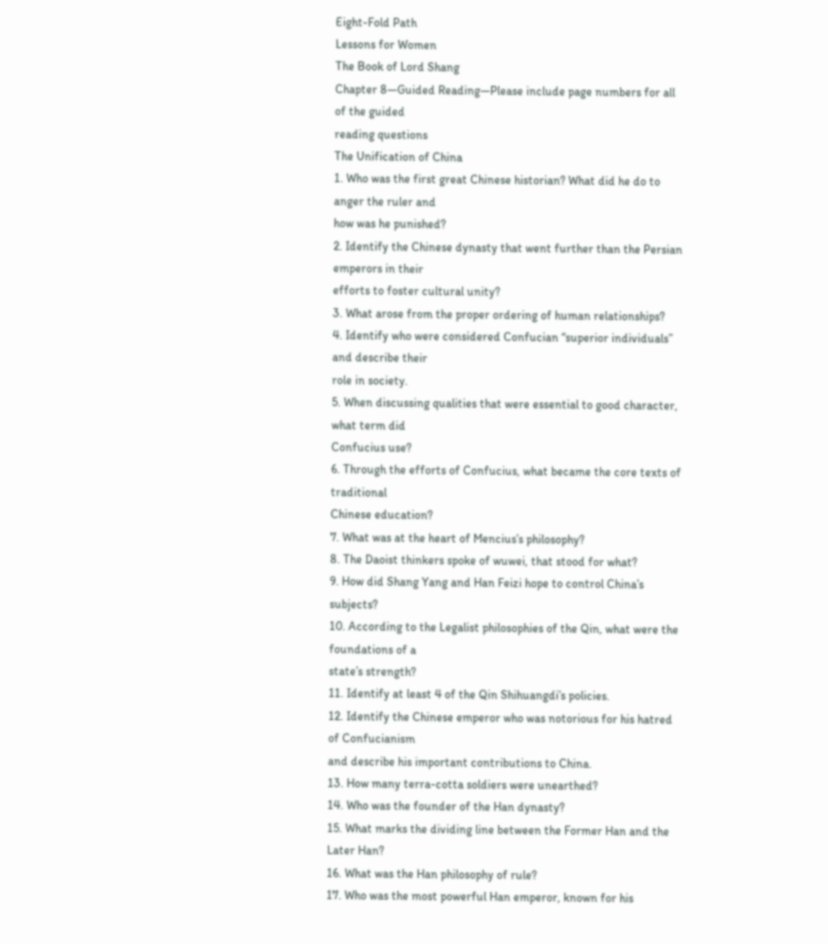Eight-Fold Path
Lessons for Women
The Book of Lord Shang
Chapter 8—Guided Reading—Please include page numbers for all of the guided
reading questions
The Unification of China
1. Who was the first great Chinese historian? What did he do to anger the ruler and
how was he punished?
2. Identify the Chinese dynasty that went further than the Persian emperors in their
efforts to foster cultural unity?
3. What arose from the proper ordering of human relationships?
4. Identify who were considered Confucian “superior individuals” and describe their
role in society.
5. When discussing qualities that were essential to good character, what term did
Confucius use?
6. Through the efforts of Confucius, what became the core texts of traditional
Chinese education?
7. What was at the heart of Mencius’s philosophy?
8. The Daoist thinkers spoke of wuwei, that stood for what?
9. How did Shang Yang and Han Feizi hope to control China’s subjects?
10. According to the Legalist philosophies of the Qin, what were the foundations of a
state’s strength?
11. Identify at least 4 of the Qin Shihuangdi’s policies.
12. Identify the Chinese emperor who was notorious for his hatred of Confucianism
and describe his important contributions to China.
13. How many terra-cotta soldiers were unearthed?
14. Who was the founder of the Han dynasty?
15. What marks the dividing line between the Former Han and the Later Han?
16. What was the Han philosophy of rule?
17. Who was the most powerful Han emperor, known for his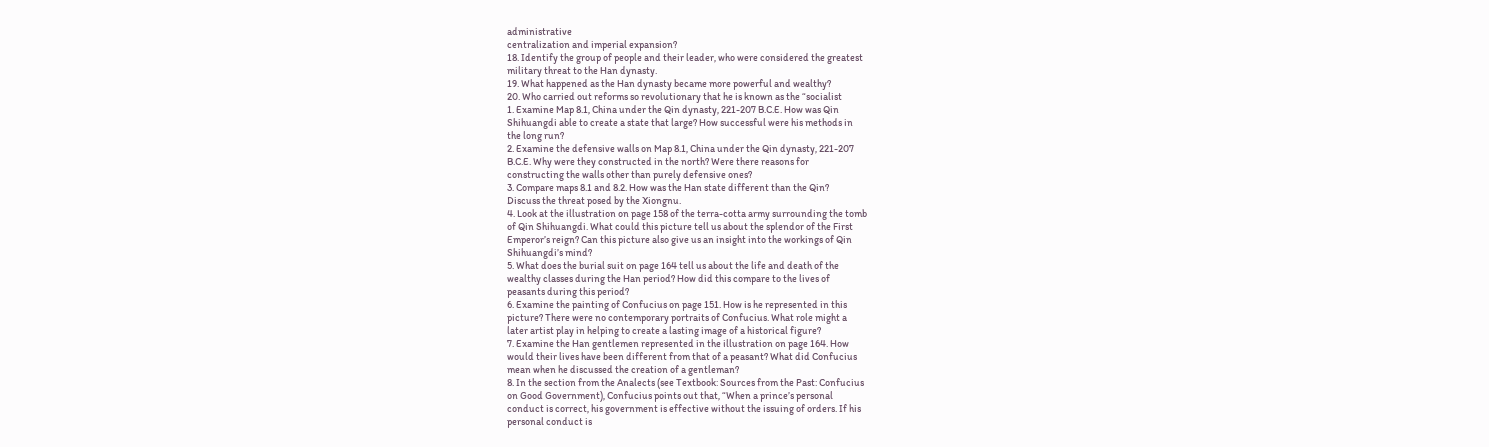administrative
centralization and imperial expansion?
18. Identify the group of people and their leader, who were considered the greatest
military threat to the Han dynasty.
19. What happened as the Han dynasty became more powerful and wealthy?
20. Who carried out reforms so revolutionary that he is known as the “socialist
1. Examine Map 8.1, China under the Qin dynasty, 221-207 B.C.E. How was Qin
Shihuangdi able to create a state that large? How successful were his methods in
the long run?
2. Examine the defensive walls on Map 8.1, China under the Qin dynasty, 221-207
B.C.E. Why were they constructed in the north? Were there reasons for
constructing the walls other than purely defensive ones?
3. Compare maps 8.1 and 8.2. How was the Han state different than the Qin?
Discuss the threat posed by the Xiongnu.
4. Look at the illustration on page 158 of the terra-cotta army surrounding the tomb
of Qin Shihuangdi. What could this picture tell us about the splendor of the First
Emperor’s reign? Can this picture also give us an insight into the workings of Qin
Shihuangdi’s mind?
5. What does the burial suit on page 164 tell us about the life and death of the
wealthy classes during the Han period? How did this compare to the lives of
peasants during this period?
6. Examine the painting of Confucius on page 151. How is he represented in this
picture? There were no contemporary portraits of Confucius. What role might a
later artist play in helping to create a lasting image of a historical figure?
7. Examine the Han gentlemen represented in the illustration on page 164. How
would their lives have been different from that of a peasant? What did Confucius
mean when he discussed the creation of a gentleman?
8. In the section from the Analects (see Textbook: Sources from the Past: Confucius
on Good Government), Confucius points out that, “When a prince’s personal
conduct is correct, his government is effective without the issuing of orders. If his
personal conduct is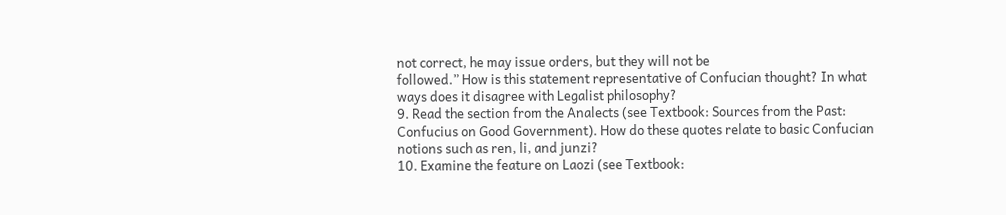not correct, he may issue orders, but they will not be
followed.” How is this statement representative of Confucian thought? In what
ways does it disagree with Legalist philosophy?
9. Read the section from the Analects (see Textbook: Sources from the Past:
Confucius on Good Government). How do these quotes relate to basic Confucian
notions such as ren, li, and junzi?
10. Examine the feature on Laozi (see Textbook: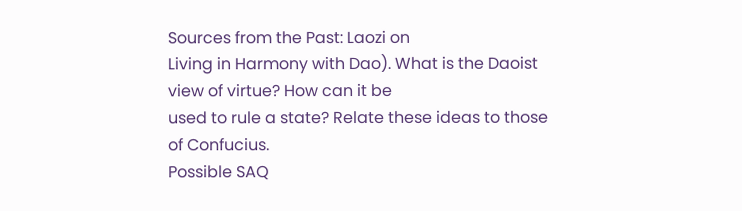Sources from the Past: Laozi on
Living in Harmony with Dao). What is the Daoist view of virtue? How can it be
used to rule a state? Relate these ideas to those of Confucius.
Possible SAQ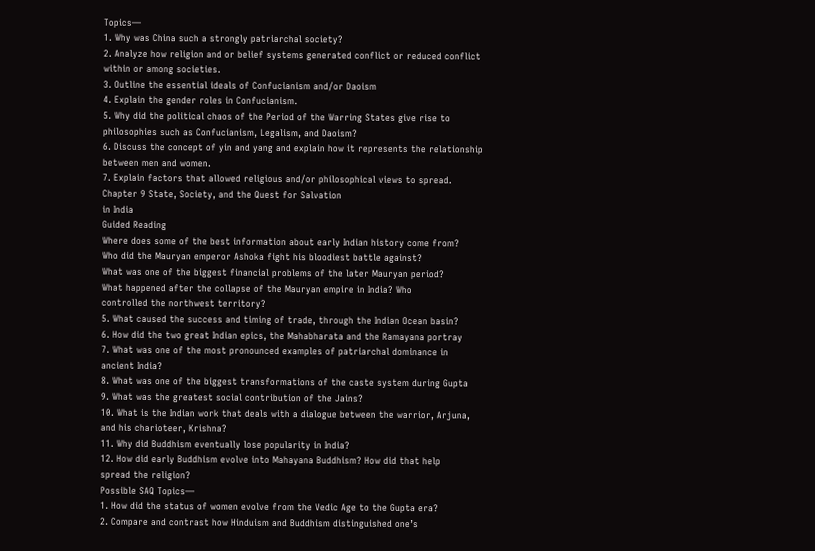Topics—
1. Why was China such a strongly patriarchal society?
2. Analyze how religion and or belief systems generated conflict or reduced conflict
within or among societies.
3. Outline the essential ideals of Confucianism and/or Daoism
4. Explain the gender roles in Confucianism.
5. Why did the political chaos of the Period of the Warring States give rise to
philosophies such as Confucianism, Legalism, and Daoism?
6. Discuss the concept of yin and yang and explain how it represents the relationship
between men and women.
7. Explain factors that allowed religious and/or philosophical views to spread.
Chapter 9 State, Society, and the Quest for Salvation
in India
Guided Reading
Where does some of the best information about early Indian history come from?
Who did the Mauryan emperor Ashoka fight his bloodiest battle against?
What was one of the biggest financial problems of the later Mauryan period?
What happened after the collapse of the Mauryan empire in India? Who
controlled the northwest territory?
5. What caused the success and timing of trade, through the Indian Ocean basin?
6. How did the two great Indian epics, the Mahabharata and the Ramayana portray
7. What was one of the most pronounced examples of patriarchal dominance in
ancient India?
8. What was one of the biggest transformations of the caste system during Gupta
9. What was the greatest social contribution of the Jains?
10. What is the Indian work that deals with a dialogue between the warrior, Arjuna,
and his charioteer, Krishna?
11. Why did Buddhism eventually lose popularity in India?
12. How did early Buddhism evolve into Mahayana Buddhism? How did that help
spread the religion?
Possible SAQ Topics—
1. How did the status of women evolve from the Vedic Age to the Gupta era?
2. Compare and contrast how Hinduism and Buddhism distinguished one’s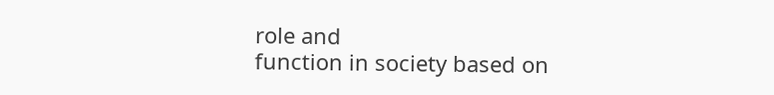role and
function in society based on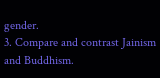gender.
3. Compare and contrast Jainism and Buddhism.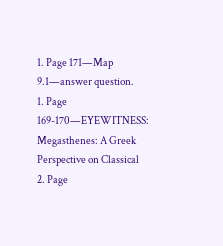1. Page 171—Map 9.1—answer question.
1. Page 169-170—EYEWITNESS: Megasthenes: A Greek Perspective on Classical
2. Page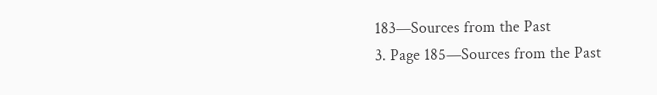183—Sources from the Past
3. Page 185—Sources from the Past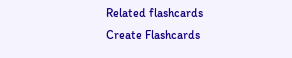Related flashcards
Create Flashcards